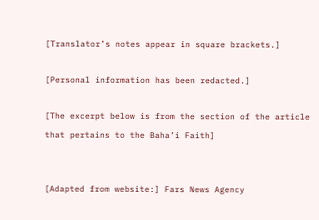[Translator’s notes appear in square brackets.]

[Personal information has been redacted.]

[The excerpt below is from the section of the article that pertains to the Baha’i Faith]


[Adapted from website:] Fars News Agency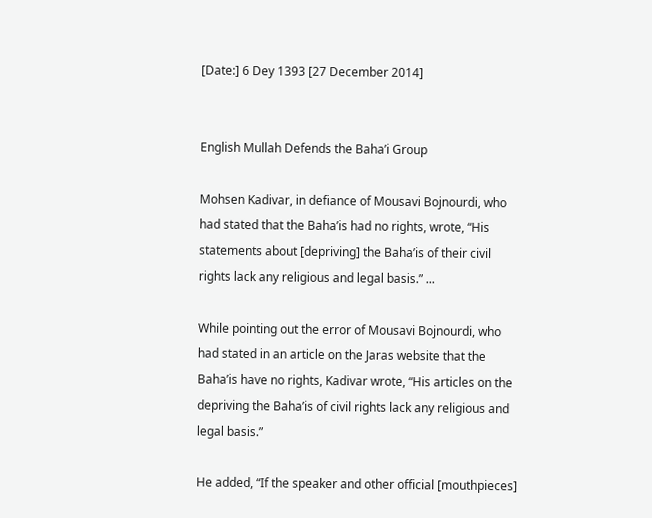[Date:] 6 Dey 1393 [27 December 2014]


English Mullah Defends the Baha’i Group

Mohsen Kadivar, in defiance of Mousavi Bojnourdi, who had stated that the Baha’is had no rights, wrote, “His statements about [depriving] the Baha’is of their civil rights lack any religious and legal basis.” ...

While pointing out the error of Mousavi Bojnourdi, who had stated in an article on the Jaras website that the Baha’is have no rights, Kadivar wrote, “His articles on the depriving the Baha’is of civil rights lack any religious and legal basis.”

He added, “If the speaker and other official [mouthpieces]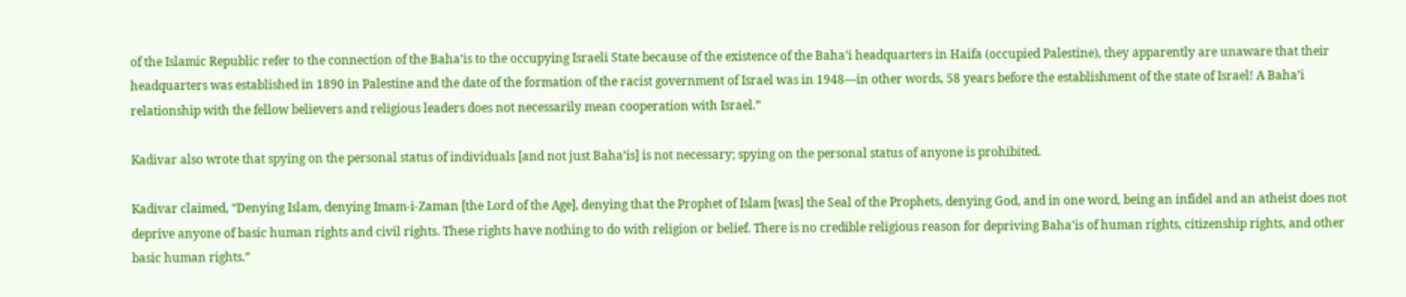of the Islamic Republic refer to the connection of the Baha’is to the occupying Israeli State because of the existence of the Baha’i headquarters in Haifa (occupied Palestine), they apparently are unaware that their headquarters was established in 1890 in Palestine and the date of the formation of the racist government of Israel was in 1948―in other words, 58 years before the establishment of the state of Israel! A Baha’i relationship with the fellow believers and religious leaders does not necessarily mean cooperation with Israel.”

Kadivar also wrote that spying on the personal status of individuals [and not just Baha’is] is not necessary; spying on the personal status of anyone is prohibited.

Kadivar claimed, “Denying Islam, denying Imam-i-Zaman [the Lord of the Age], denying that the Prophet of Islam [was] the Seal of the Prophets, denying God, and in one word, being an infidel and an atheist does not deprive anyone of basic human rights and civil rights. These rights have nothing to do with religion or belief. There is no credible religious reason for depriving Baha’is of human rights, citizenship rights, and other basic human rights.”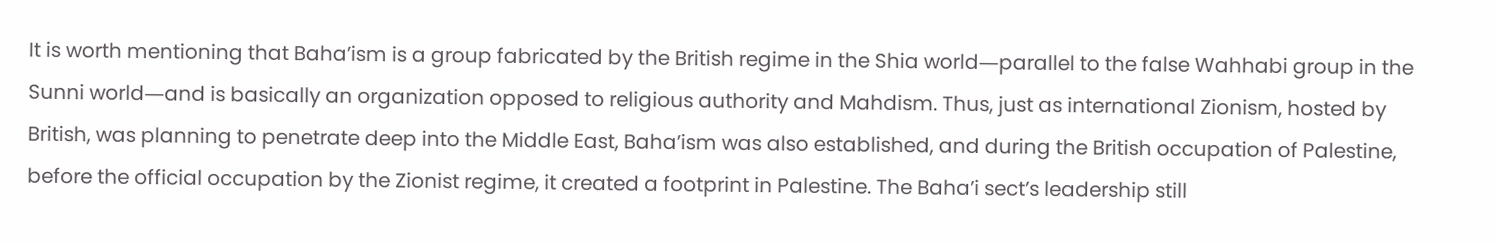It is worth mentioning that Baha’ism is a group fabricated by the British regime in the Shia world―parallel to the false Wahhabi group in the Sunni world―and is basically an organization opposed to religious authority and Mahdism. Thus, just as international Zionism, hosted by British, was planning to penetrate deep into the Middle East, Baha’ism was also established, and during the British occupation of Palestine, before the official occupation by the Zionist regime, it created a footprint in Palestine. The Baha’i sect’s leadership still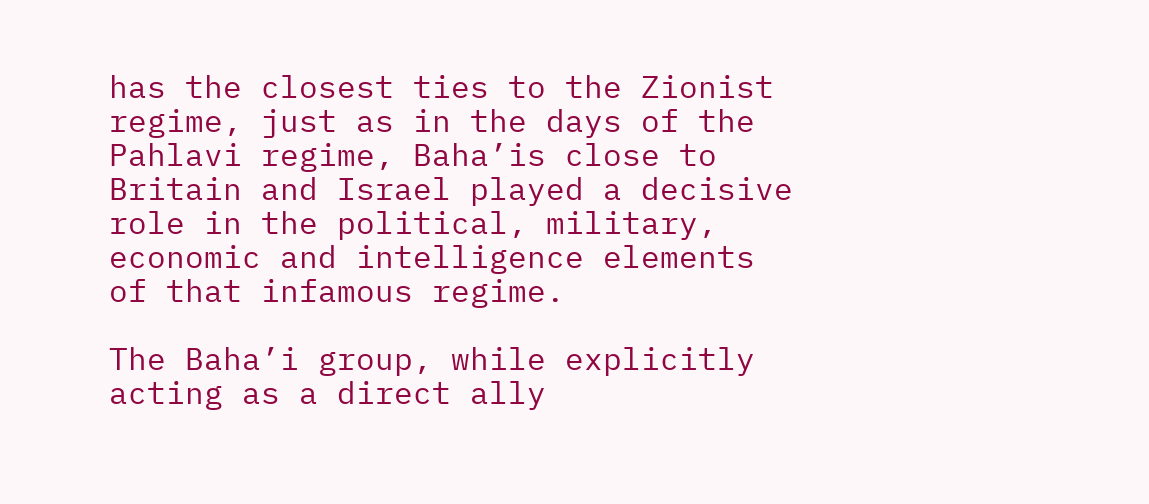has the closest ties to the Zionist regime, just as in the days of the Pahlavi regime, Baha’is close to Britain and Israel played a decisive role in the political, military, economic and intelligence elements of that infamous regime.

The Baha’i group, while explicitly acting as a direct ally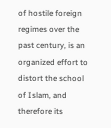of hostile foreign regimes over the past century, is an organized effort to distort the school of Islam, and therefore its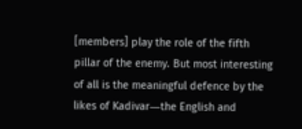[members] play the role of the fifth pillar of the enemy. But most interesting of all is the meaningful defence by the likes of Kadivar―the English and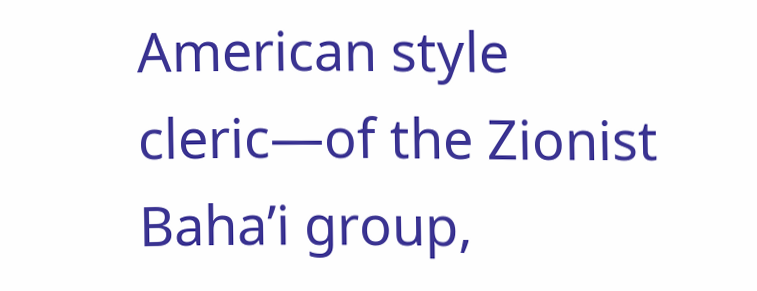American style cleric―of the Zionist Baha’i group,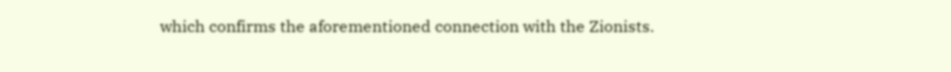which confirms the aforementioned connection with the Zionists.